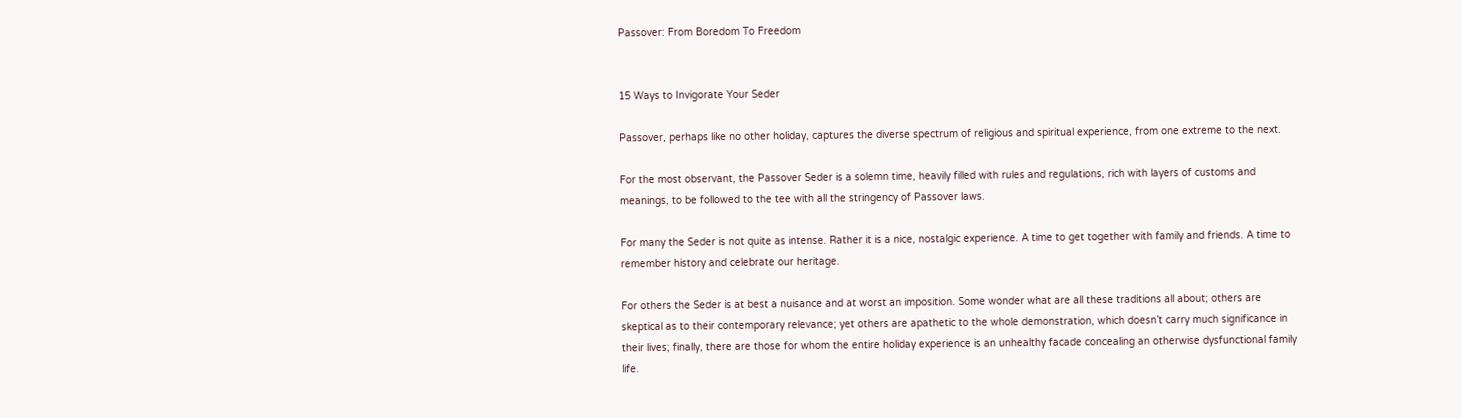Passover: From Boredom To Freedom


15 Ways to Invigorate Your Seder

Passover, perhaps like no other holiday, captures the diverse spectrum of religious and spiritual experience, from one extreme to the next.

For the most observant, the Passover Seder is a solemn time, heavily filled with rules and regulations, rich with layers of customs and meanings, to be followed to the tee with all the stringency of Passover laws.

For many the Seder is not quite as intense. Rather it is a nice, nostalgic experience. A time to get together with family and friends. A time to remember history and celebrate our heritage.

For others the Seder is at best a nuisance and at worst an imposition. Some wonder what are all these traditions all about; others are skeptical as to their contemporary relevance; yet others are apathetic to the whole demonstration, which doesn’t carry much significance in their lives; finally, there are those for whom the entire holiday experience is an unhealthy facade concealing an otherwise dysfunctional family life.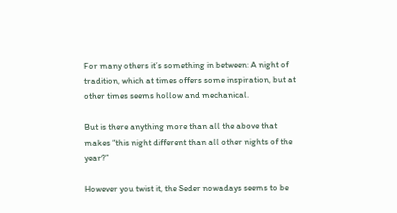For many others it’s something in between: A night of tradition, which at times offers some inspiration, but at other times seems hollow and mechanical.

But is there anything more than all the above that makes “this night different than all other nights of the year?”

However you twist it, the Seder nowadays seems to be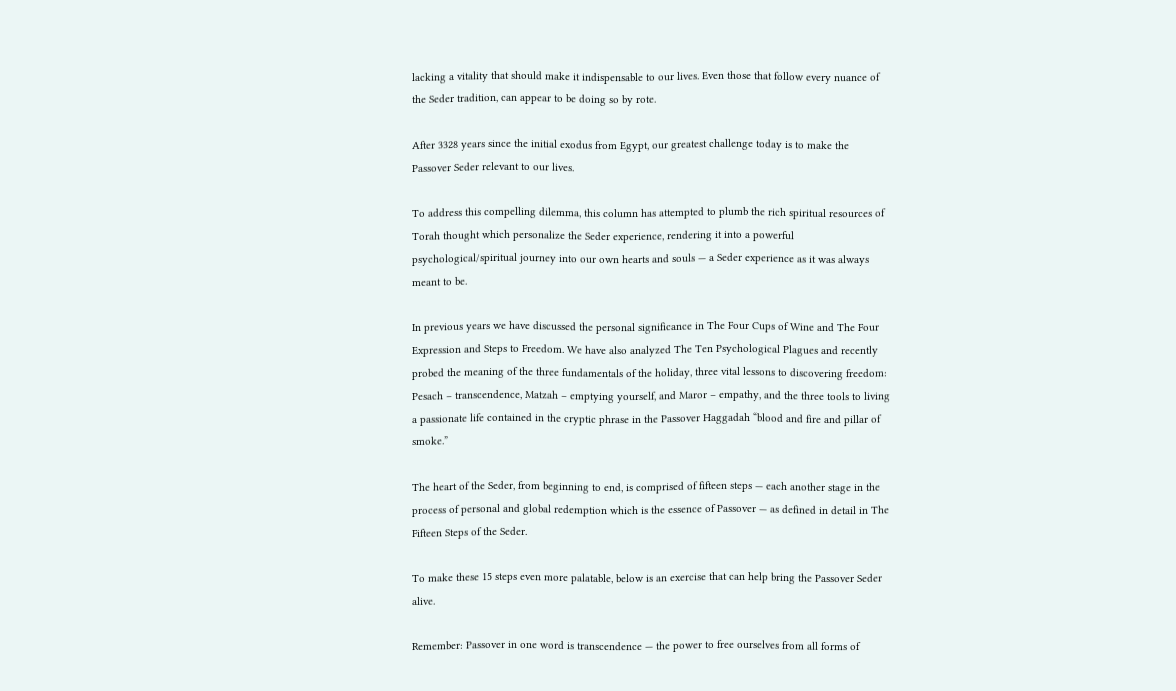lacking a vitality that should make it indispensable to our lives. Even those that follow every nuance of the Seder tradition, can appear to be doing so by rote.

After 3328 years since the initial exodus from Egypt, our greatest challenge today is to make the Passover Seder relevant to our lives.

To address this compelling dilemma, this column has attempted to plumb the rich spiritual resources of Torah thought which personalize the Seder experience, rendering it into a powerful psychological/spiritual journey into our own hearts and souls — a Seder experience as it was always meant to be.

In previous years we have discussed the personal significance in The Four Cups of Wine and The Four Expression and Steps to Freedom. We have also analyzed The Ten Psychological Plagues and recently probed the meaning of the three fundamentals of the holiday, three vital lessons to discovering freedom: Pesach – transcendence, Matzah – emptying yourself, and Maror – empathy, and the three tools to living a passionate life contained in the cryptic phrase in the Passover Haggadah “blood and fire and pillar of smoke.”

The heart of the Seder, from beginning to end, is comprised of fifteen steps — each another stage in the process of personal and global redemption which is the essence of Passover — as defined in detail in The Fifteen Steps of the Seder.

To make these 15 steps even more palatable, below is an exercise that can help bring the Passover Seder alive.

Remember: Passover in one word is transcendence — the power to free ourselves from all forms of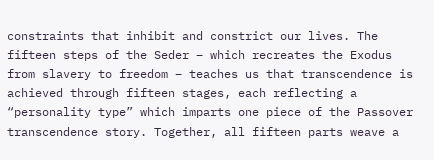constraints that inhibit and constrict our lives. The fifteen steps of the Seder – which recreates the Exodus from slavery to freedom – teaches us that transcendence is achieved through fifteen stages, each reflecting a “personality type” which imparts one piece of the Passover transcendence story. Together, all fifteen parts weave a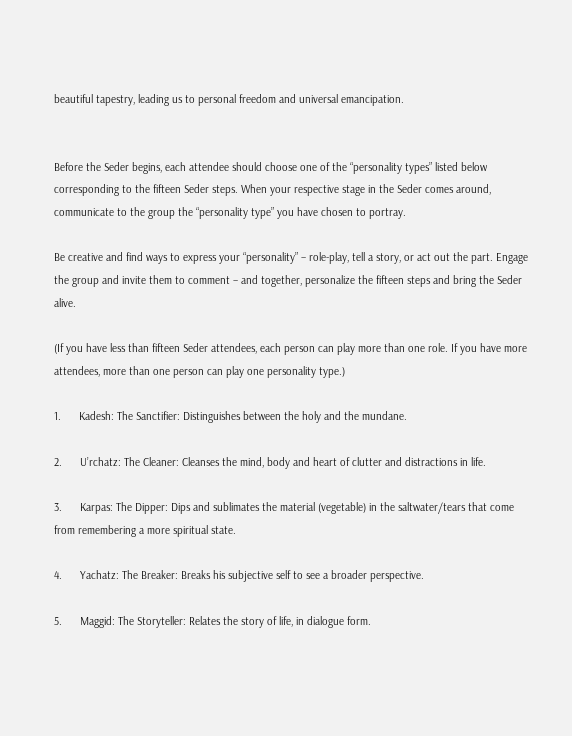beautiful tapestry, leading us to personal freedom and universal emancipation.


Before the Seder begins, each attendee should choose one of the “personality types” listed below corresponding to the fifteen Seder steps. When your respective stage in the Seder comes around, communicate to the group the “personality type” you have chosen to portray.

Be creative and find ways to express your “personality” – role-play, tell a story, or act out the part. Engage the group and invite them to comment – and together, personalize the fifteen steps and bring the Seder alive.

(If you have less than fifteen Seder attendees, each person can play more than one role. If you have more attendees, more than one person can play one personality type.)

1.      Kadesh: The Sanctifier: Distinguishes between the holy and the mundane.

2.      U’rchatz: The Cleaner: Cleanses the mind, body and heart of clutter and distractions in life.

3.      Karpas: The Dipper: Dips and sublimates the material (vegetable) in the saltwater/tears that come from remembering a more spiritual state.

4.      Yachatz: The Breaker: Breaks his subjective self to see a broader perspective.

5.      Maggid: The Storyteller: Relates the story of life, in dialogue form.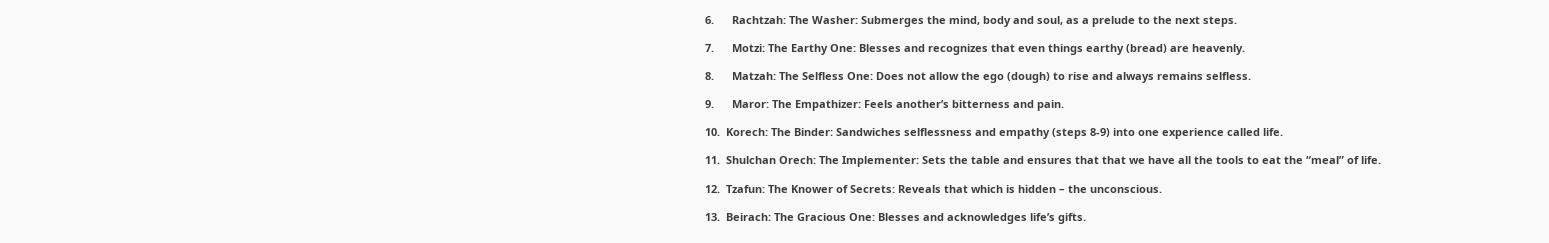6.      Rachtzah: The Washer: Submerges the mind, body and soul, as a prelude to the next steps.

7.      Motzi: The Earthy One: Blesses and recognizes that even things earthy (bread) are heavenly.

8.      Matzah: The Selfless One: Does not allow the ego (dough) to rise and always remains selfless.

9.      Maror: The Empathizer: Feels another’s bitterness and pain.

10.  Korech: The Binder: Sandwiches selflessness and empathy (steps 8-9) into one experience called life.

11.  Shulchan Orech: The Implementer: Sets the table and ensures that that we have all the tools to eat the “meal” of life.

12.  Tzafun: The Knower of Secrets: Reveals that which is hidden – the unconscious.

13.  Beirach: The Gracious One: Blesses and acknowledges life’s gifts.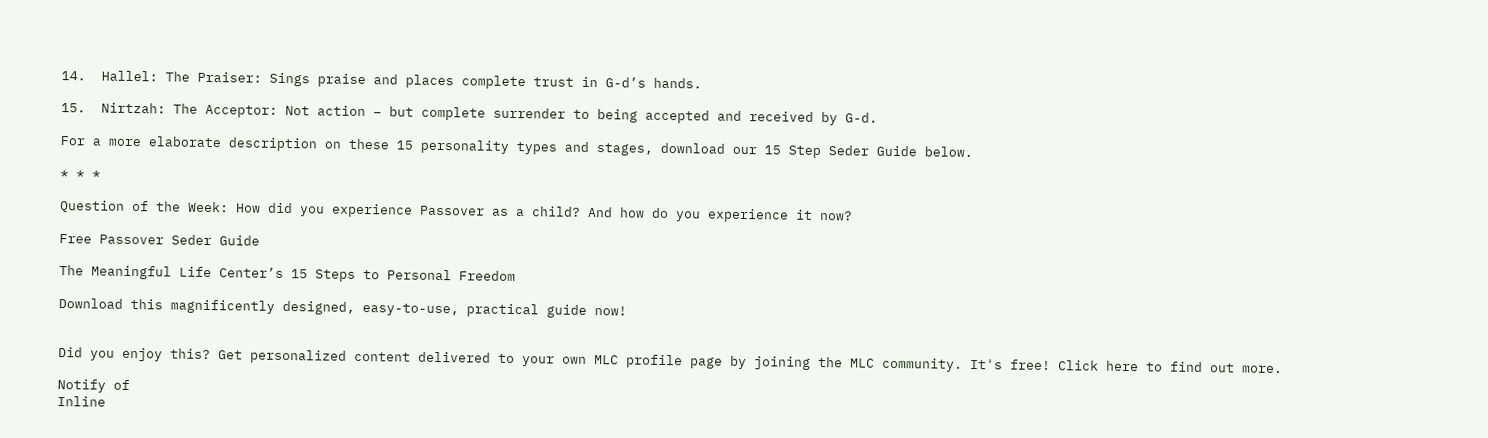14.  Hallel: The Praiser: Sings praise and places complete trust in G-d’s hands.

15.  Nirtzah: The Acceptor: Not action – but complete surrender to being accepted and received by G-d.

For a more elaborate description on these 15 personality types and stages, download our 15 Step Seder Guide below.

* * *

Question of the Week: How did you experience Passover as a child? And how do you experience it now?

Free Passover Seder Guide

The Meaningful Life Center’s 15 Steps to Personal Freedom

Download this magnificently designed, easy-to-use, practical guide now!


Did you enjoy this? Get personalized content delivered to your own MLC profile page by joining the MLC community. It's free! Click here to find out more.

Notify of
Inline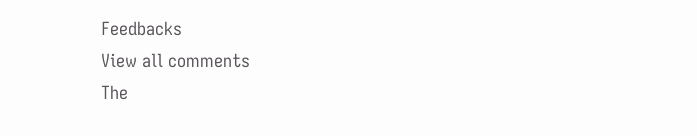Feedbacks
View all comments
The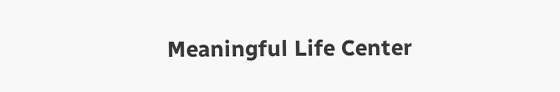Meaningful Life Center